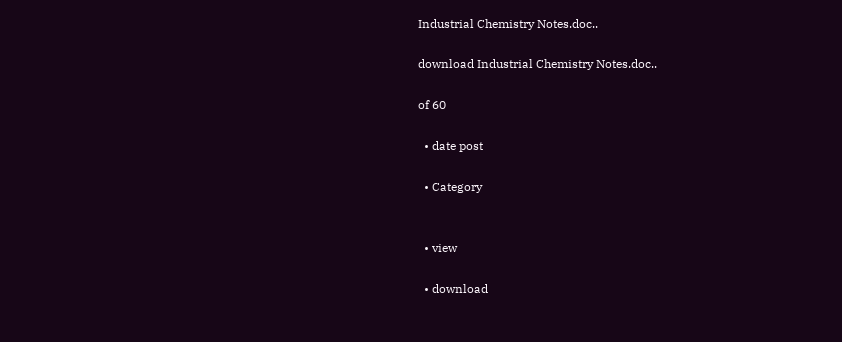Industrial Chemistry Notes.doc..

download Industrial Chemistry Notes.doc..

of 60

  • date post

  • Category


  • view

  • download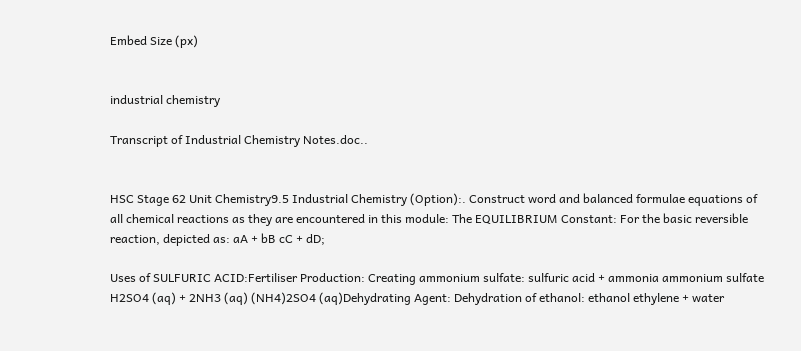Embed Size (px)


industrial chemistry

Transcript of Industrial Chemistry Notes.doc..


HSC Stage 62 Unit Chemistry9.5 Industrial Chemistry (Option):. Construct word and balanced formulae equations of all chemical reactions as they are encountered in this module: The EQUILIBRIUM Constant: For the basic reversible reaction, depicted as: aA + bB cC + dD;

Uses of SULFURIC ACID:Fertiliser Production: Creating ammonium sulfate: sulfuric acid + ammonia ammonium sulfate H2SO4 (aq) + 2NH3 (aq) (NH4)2SO4 (aq)Dehydrating Agent: Dehydration of ethanol: ethanol ethylene + water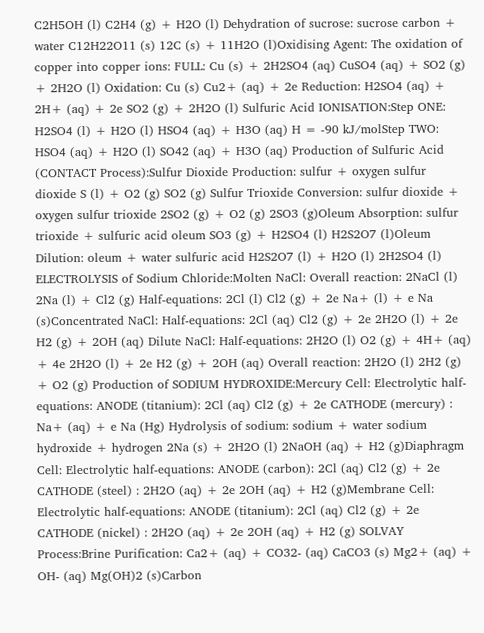C2H5OH (l) C2H4 (g) + H2O (l) Dehydration of sucrose: sucrose carbon + water C12H22O11 (s) 12C (s) + 11H2O (l)Oxidising Agent: The oxidation of copper into copper ions: FULL: Cu (s) + 2H2SO4 (aq) CuSO4 (aq) + SO2 (g) + 2H2O (l) Oxidation: Cu (s) Cu2+ (aq) + 2e Reduction: H2SO4 (aq) + 2H+ (aq) + 2e SO2 (g) + 2H2O (l) Sulfuric Acid IONISATION:Step ONE: H2SO4 (l) + H2O (l) HSO4 (aq) + H3O (aq) H = -90 kJ/molStep TWO: HSO4 (aq) + H2O (l) SO42 (aq) + H3O (aq) Production of Sulfuric Acid (CONTACT Process):Sulfur Dioxide Production: sulfur + oxygen sulfur dioxide S (l) + O2 (g) SO2 (g) Sulfur Trioxide Conversion: sulfur dioxide + oxygen sulfur trioxide 2SO2 (g) + O2 (g) 2SO3 (g)Oleum Absorption: sulfur trioxide + sulfuric acid oleum SO3 (g) + H2SO4 (l) H2S2O7 (l)Oleum Dilution: oleum + water sulfuric acid H2S2O7 (l) + H2O (l) 2H2SO4 (l) ELECTROLYSIS of Sodium Chloride:Molten NaCl: Overall reaction: 2NaCl (l) 2Na (l) + Cl2 (g) Half-equations: 2Cl (l) Cl2 (g) + 2e Na+ (l) + e Na (s)Concentrated NaCl: Half-equations: 2Cl (aq) Cl2 (g) + 2e 2H2O (l) + 2e H2 (g) + 2OH (aq) Dilute NaCl: Half-equations: 2H2O (l) O2 (g) + 4H+ (aq) + 4e 2H2O (l) + 2e H2 (g) + 2OH (aq) Overall reaction: 2H2O (l) 2H2 (g) + O2 (g) Production of SODIUM HYDROXIDE:Mercury Cell: Electrolytic half-equations: ANODE (titanium): 2Cl (aq) Cl2 (g) + 2e CATHODE (mercury) : Na+ (aq) + e Na (Hg) Hydrolysis of sodium: sodium + water sodium hydroxide + hydrogen 2Na (s) + 2H2O (l) 2NaOH (aq) + H2 (g)Diaphragm Cell: Electrolytic half-equations: ANODE (carbon): 2Cl (aq) Cl2 (g) + 2e CATHODE (steel) : 2H2O (aq) + 2e 2OH (aq) + H2 (g)Membrane Cell: Electrolytic half-equations: ANODE (titanium): 2Cl (aq) Cl2 (g) + 2e CATHODE (nickel) : 2H2O (aq) + 2e 2OH (aq) + H2 (g) SOLVAY Process:Brine Purification: Ca2+ (aq) + CO32- (aq) CaCO3 (s) Mg2+ (aq) + OH- (aq) Mg(OH)2 (s)Carbon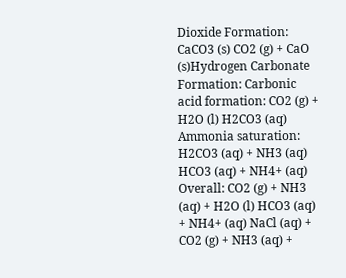Dioxide Formation: CaCO3 (s) CO2 (g) + CaO (s)Hydrogen Carbonate Formation: Carbonic acid formation: CO2 (g) + H2O (l) H2CO3 (aq) Ammonia saturation: H2CO3 (aq) + NH3 (aq) HCO3 (aq) + NH4+ (aq) Overall: CO2 (g) + NH3 (aq) + H2O (l) HCO3 (aq) + NH4+ (aq) NaCl (aq) + CO2 (g) + NH3 (aq) +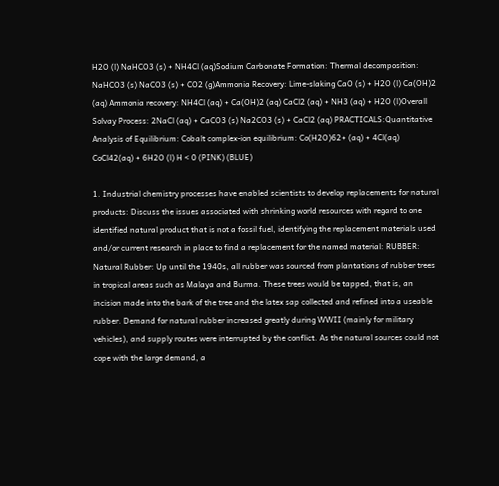H2O (l) NaHCO3 (s) + NH4Cl (aq)Sodium Carbonate Formation: Thermal decomposition: NaHCO3 (s) NaCO3 (s) + CO2 (g)Ammonia Recovery: Lime-slaking CaO (s) + H2O (l) Ca(OH)2 (aq) Ammonia recovery: NH4Cl (aq) + Ca(OH)2 (aq) CaCl2 (aq) + NH3 (aq) + H2O (l)Overall Solvay Process: 2NaCl (aq) + CaCO3 (s) Na2CO3 (s) + CaCl2 (aq) PRACTICALS:Quantitative Analysis of Equilibrium: Cobalt complex-ion equilibrium: Co(H2O)62+ (aq) + 4Cl(aq) CoCl42(aq) + 6H2O (l) H < 0 (PINK) (BLUE)

1. Industrial chemistry processes have enabled scientists to develop replacements for natural products: Discuss the issues associated with shrinking world resources with regard to one identified natural product that is not a fossil fuel, identifying the replacement materials used and/or current research in place to find a replacement for the named material: RUBBER: Natural Rubber: Up until the 1940s, all rubber was sourced from plantations of rubber trees in tropical areas such as Malaya and Burma. These trees would be tapped, that is, an incision made into the bark of the tree and the latex sap collected and refined into a useable rubber. Demand for natural rubber increased greatly during WWII (mainly for military vehicles), and supply routes were interrupted by the conflict. As the natural sources could not cope with the large demand, a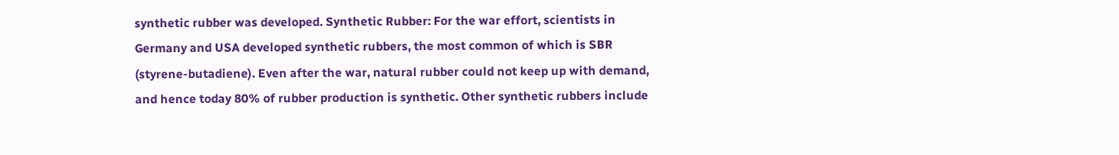synthetic rubber was developed. Synthetic Rubber: For the war effort, scientists in Germany and USA developed synthetic rubbers, the most common of which is SBR (styrene-butadiene). Even after the war, natural rubber could not keep up with demand, and hence today 80% of rubber production is synthetic. Other synthetic rubbers include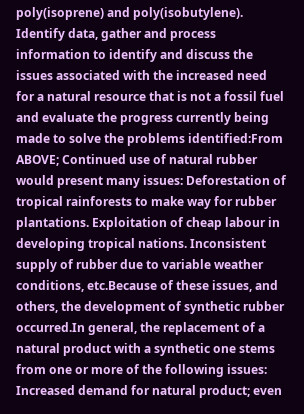poly(isoprene) and poly(isobutylene). Identify data, gather and process information to identify and discuss the issues associated with the increased need for a natural resource that is not a fossil fuel and evaluate the progress currently being made to solve the problems identified:From ABOVE; Continued use of natural rubber would present many issues: Deforestation of tropical rainforests to make way for rubber plantations. Exploitation of cheap labour in developing tropical nations. Inconsistent supply of rubber due to variable weather conditions, etc.Because of these issues, and others, the development of synthetic rubber occurred.In general, the replacement of a natural product with a synthetic one stems from one or more of the following issues: Increased demand for natural product; even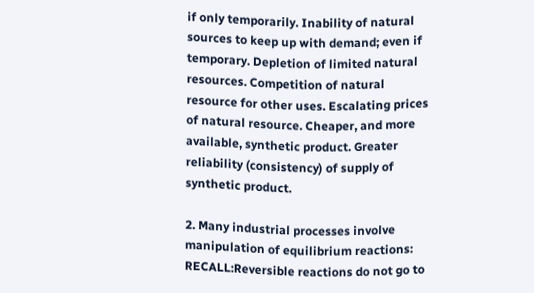if only temporarily. Inability of natural sources to keep up with demand; even if temporary. Depletion of limited natural resources. Competition of natural resource for other uses. Escalating prices of natural resource. Cheaper, and more available, synthetic product. Greater reliability (consistency) of supply of synthetic product.

2. Many industrial processes involve manipulation of equilibrium reactions: RECALL:Reversible reactions do not go to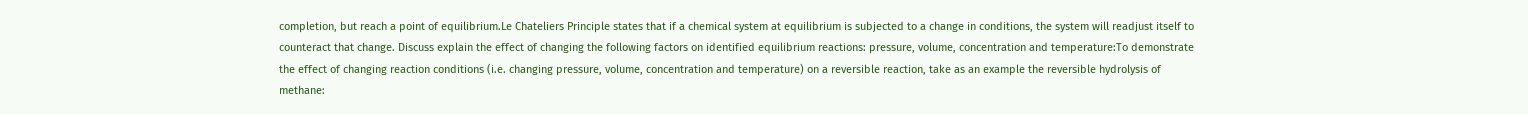completion, but reach a point of equilibrium.Le Chateliers Principle states that if a chemical system at equilibrium is subjected to a change in conditions, the system will readjust itself to counteract that change. Discuss explain the effect of changing the following factors on identified equilibrium reactions: pressure, volume, concentration and temperature:To demonstrate the effect of changing reaction conditions (i.e. changing pressure, volume, concentration and temperature) on a reversible reaction, take as an example the reversible hydrolysis of methane: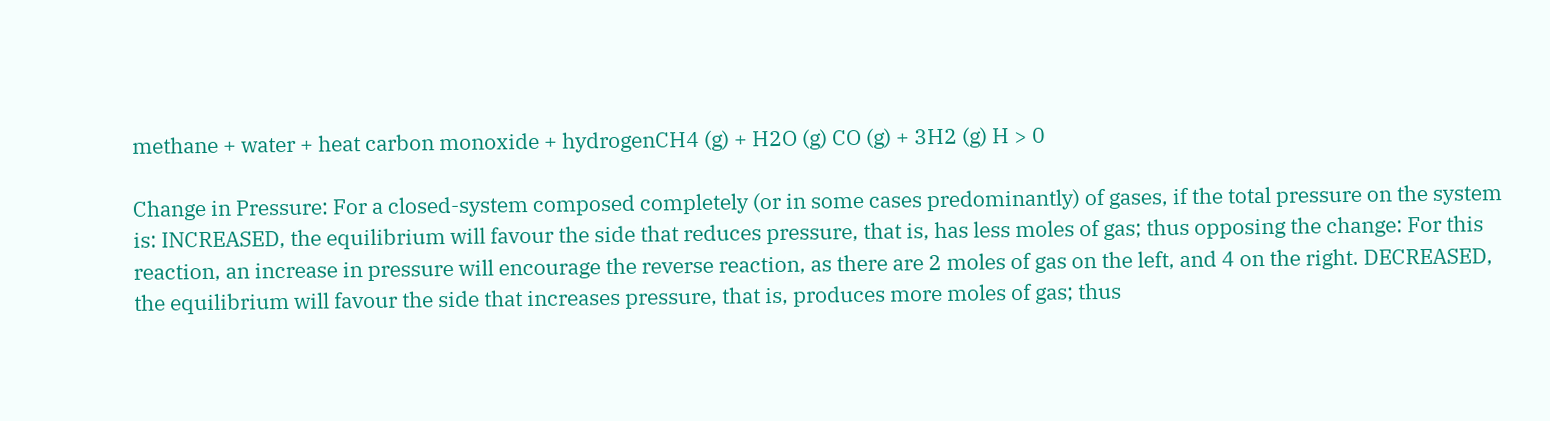methane + water + heat carbon monoxide + hydrogenCH4 (g) + H2O (g) CO (g) + 3H2 (g) H > 0

Change in Pressure: For a closed-system composed completely (or in some cases predominantly) of gases, if the total pressure on the system is: INCREASED, the equilibrium will favour the side that reduces pressure, that is, has less moles of gas; thus opposing the change: For this reaction, an increase in pressure will encourage the reverse reaction, as there are 2 moles of gas on the left, and 4 on the right. DECREASED, the equilibrium will favour the side that increases pressure, that is, produces more moles of gas; thus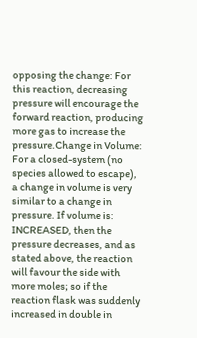opposing the change: For this reaction, decreasing pressure will encourage the forward reaction, producing more gas to increase the pressure.Change in Volume: For a closed-system (no species allowed to escape), a change in volume is very similar to a change in pressure. If volume is: INCREASED, then the pressure decreases, and as stated above, the reaction will favour the side with more moles; so if the reaction flask was suddenly increased in double in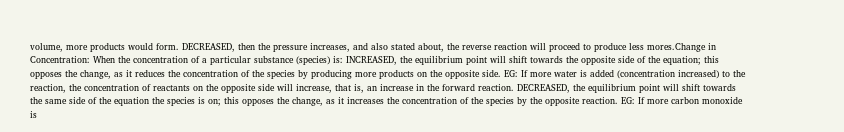volume, more products would form. DECREASED, then the pressure increases, and also stated about, the reverse reaction will proceed to produce less mores.Change in Concentration: When the concentration of a particular substance (species) is: INCREASED, the equilibrium point will shift towards the opposite side of the equation; this opposes the change, as it reduces the concentration of the species by producing more products on the opposite side. EG: If more water is added (concentration increased) to the reaction, the concentration of reactants on the opposite side will increase, that is, an increase in the forward reaction. DECREASED, the equilibrium point will shift towards the same side of the equation the species is on; this opposes the change, as it increases the concentration of the species by the opposite reaction. EG: If more carbon monoxide is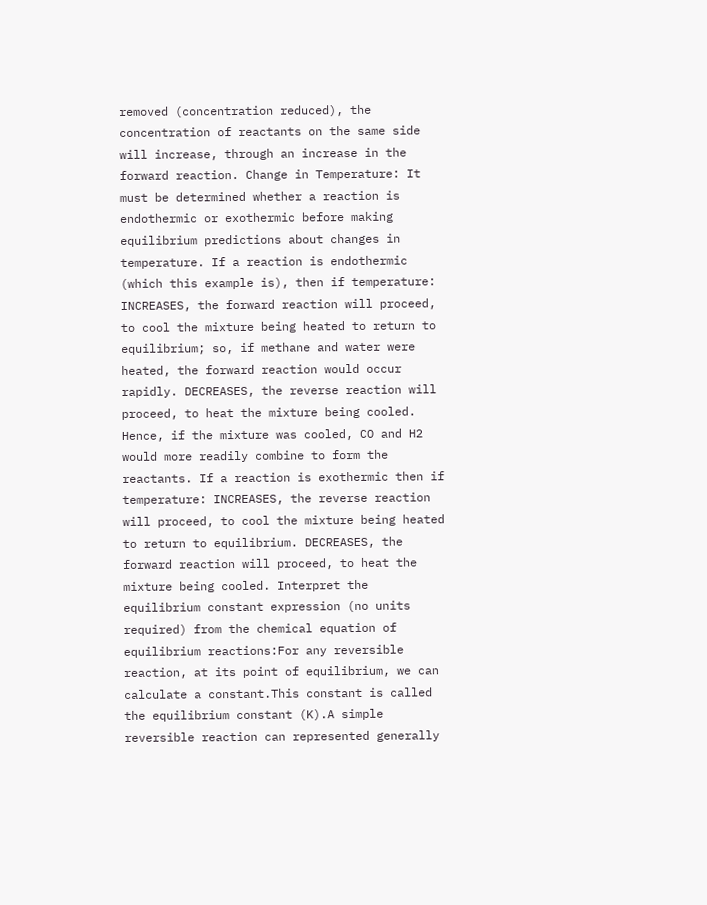removed (concentration reduced), the concentration of reactants on the same side will increase, through an increase in the forward reaction. Change in Temperature: It must be determined whether a reaction is endothermic or exothermic before making equilibrium predictions about changes in temperature. If a reaction is endothermic (which this example is), then if temperature: INCREASES, the forward reaction will proceed, to cool the mixture being heated to return to equilibrium; so, if methane and water were heated, the forward reaction would occur rapidly. DECREASES, the reverse reaction will proceed, to heat the mixture being cooled. Hence, if the mixture was cooled, CO and H2 would more readily combine to form the reactants. If a reaction is exothermic then if temperature: INCREASES, the reverse reaction will proceed, to cool the mixture being heated to return to equilibrium. DECREASES, the forward reaction will proceed, to heat the mixture being cooled. Interpret the equilibrium constant expression (no units required) from the chemical equation of equilibrium reactions:For any reversible reaction, at its point of equilibrium, we can calculate a constant.This constant is called the equilibrium constant (K).A simple reversible reaction can represented generally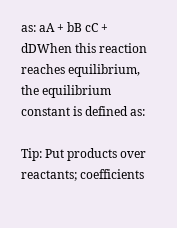as: aA + bB cC + dDWhen this reaction reaches equilibrium, the equilibrium constant is defined as:

Tip: Put products over reactants; coefficients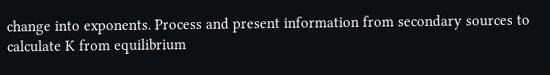change into exponents. Process and present information from secondary sources to calculate K from equilibrium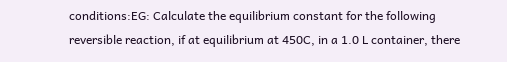conditions:EG: Calculate the equilibrium constant for the following reversible reaction, if at equilibrium at 450C, in a 1.0 L container, there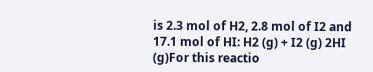is 2.3 mol of H2, 2.8 mol of I2 and 17.1 mol of HI: H2 (g) + I2 (g) 2HI (g)For this reactio